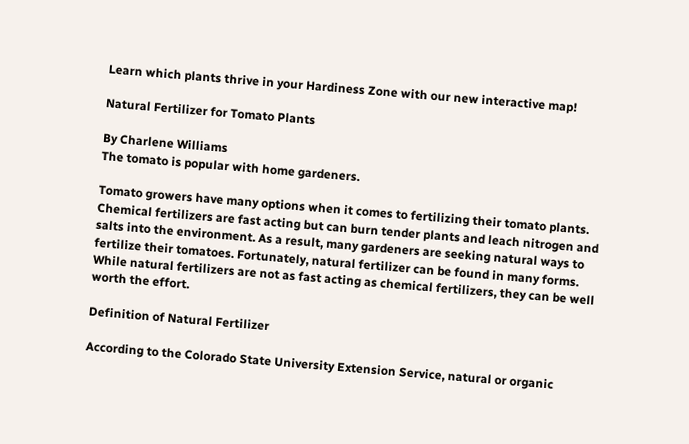Learn which plants thrive in your Hardiness Zone with our new interactive map!

Natural Fertilizer for Tomato Plants

By Charlene Williams
The tomato is popular with home gardeners.

Tomato growers have many options when it comes to fertilizing their tomato plants. Chemical fertilizers are fast acting but can burn tender plants and leach nitrogen and salts into the environment. As a result, many gardeners are seeking natural ways to fertilize their tomatoes. Fortunately, natural fertilizer can be found in many forms. While natural fertilizers are not as fast acting as chemical fertilizers, they can be well worth the effort.

Definition of Natural Fertilizer

According to the Colorado State University Extension Service, natural or organic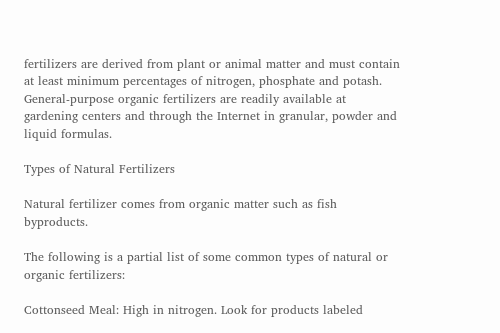fertilizers are derived from plant or animal matter and must contain at least minimum percentages of nitrogen, phosphate and potash. General-purpose organic fertilizers are readily available at gardening centers and through the Internet in granular, powder and liquid formulas.

Types of Natural Fertilizers

Natural fertilizer comes from organic matter such as fish byproducts.

The following is a partial list of some common types of natural or organic fertilizers:

Cottonseed Meal: High in nitrogen. Look for products labeled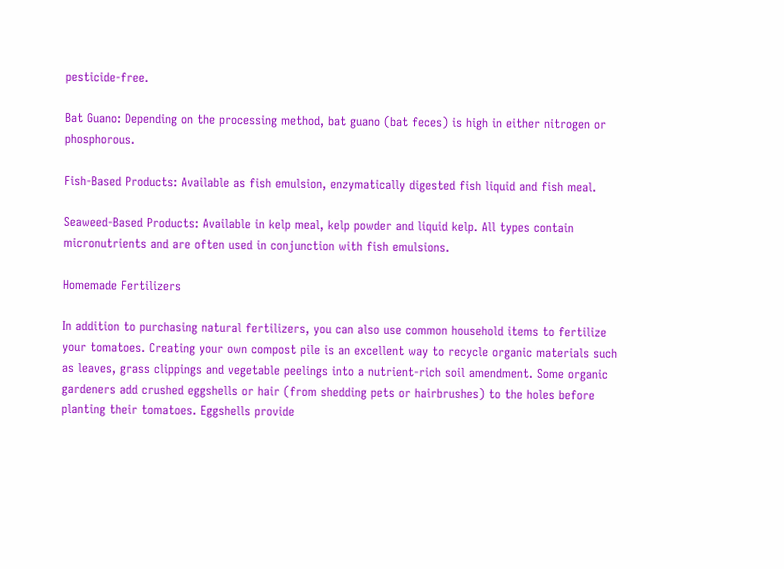pesticide-free.

Bat Guano: Depending on the processing method, bat guano (bat feces) is high in either nitrogen or phosphorous.

Fish-Based Products: Available as fish emulsion, enzymatically digested fish liquid and fish meal.

Seaweed-Based Products: Available in kelp meal, kelp powder and liquid kelp. All types contain micronutrients and are often used in conjunction with fish emulsions.

Homemade Fertilizers

In addition to purchasing natural fertilizers, you can also use common household items to fertilize your tomatoes. Creating your own compost pile is an excellent way to recycle organic materials such as leaves, grass clippings and vegetable peelings into a nutrient-rich soil amendment. Some organic gardeners add crushed eggshells or hair (from shedding pets or hairbrushes) to the holes before planting their tomatoes. Eggshells provide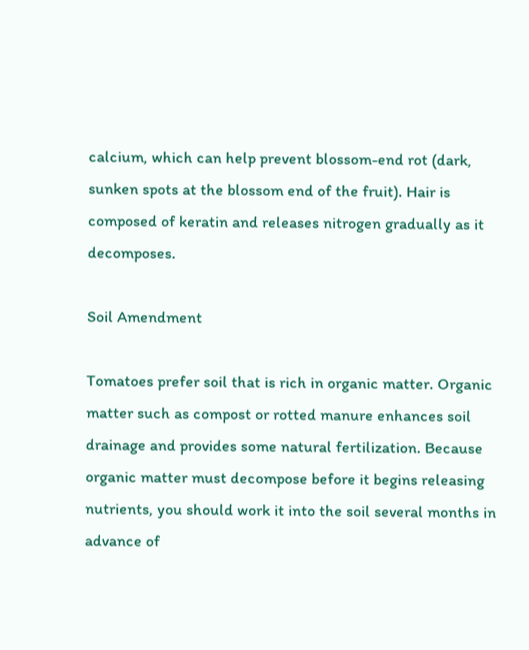calcium, which can help prevent blossom-end rot (dark, sunken spots at the blossom end of the fruit). Hair is composed of keratin and releases nitrogen gradually as it decomposes.

Soil Amendment

Tomatoes prefer soil that is rich in organic matter. Organic matter such as compost or rotted manure enhances soil drainage and provides some natural fertilization. Because organic matter must decompose before it begins releasing nutrients, you should work it into the soil several months in advance of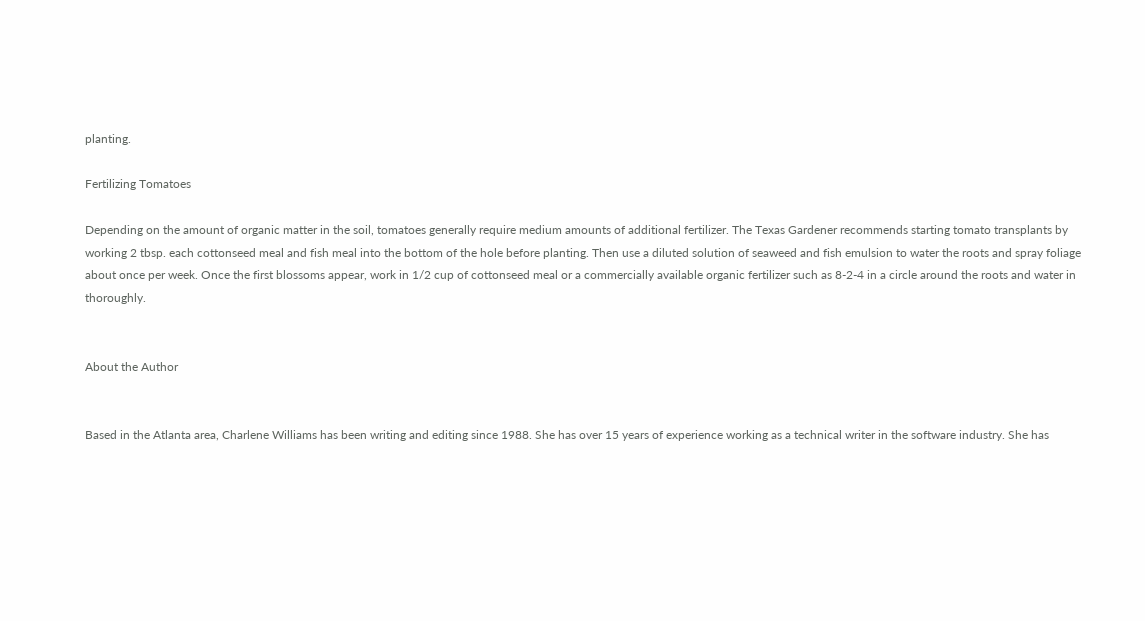planting.

Fertilizing Tomatoes

Depending on the amount of organic matter in the soil, tomatoes generally require medium amounts of additional fertilizer. The Texas Gardener recommends starting tomato transplants by working 2 tbsp. each cottonseed meal and fish meal into the bottom of the hole before planting. Then use a diluted solution of seaweed and fish emulsion to water the roots and spray foliage about once per week. Once the first blossoms appear, work in 1/2 cup of cottonseed meal or a commercially available organic fertilizer such as 8-2-4 in a circle around the roots and water in thoroughly.


About the Author


Based in the Atlanta area, Charlene Williams has been writing and editing since 1988. She has over 15 years of experience working as a technical writer in the software industry. She has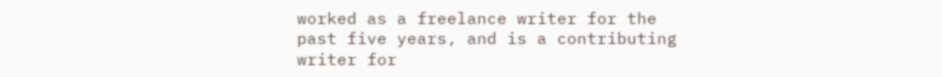worked as a freelance writer for the past five years, and is a contributing writer for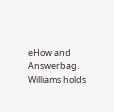eHow and Answerbag. Williams holds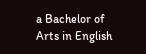a Bachelor of Arts in English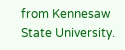from Kennesaw State University.